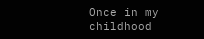Once in my childhood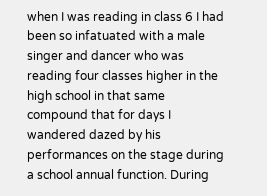when I was reading in class 6 I had been so infatuated with a male singer and dancer who was reading four classes higher in the high school in that same compound that for days I wandered dazed by his performances on the stage during a school annual function. During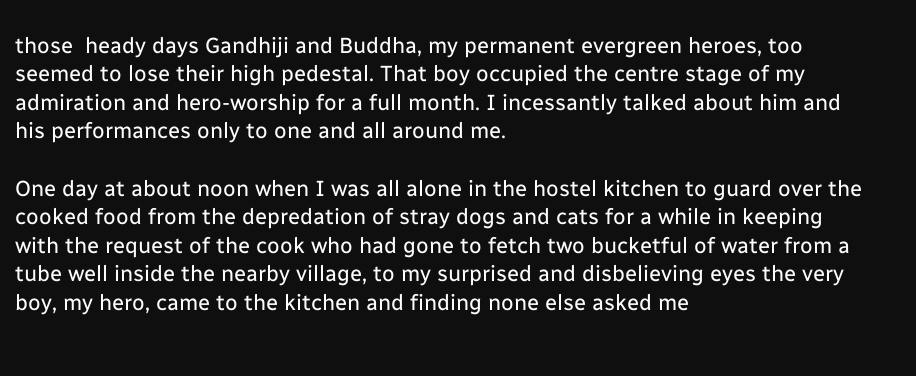those  heady days Gandhiji and Buddha, my permanent evergreen heroes, too seemed to lose their high pedestal. That boy occupied the centre stage of my admiration and hero-worship for a full month. I incessantly talked about him and his performances only to one and all around me.

One day at about noon when I was all alone in the hostel kitchen to guard over the cooked food from the depredation of stray dogs and cats for a while in keeping with the request of the cook who had gone to fetch two bucketful of water from a tube well inside the nearby village, to my surprised and disbelieving eyes the very boy, my hero, came to the kitchen and finding none else asked me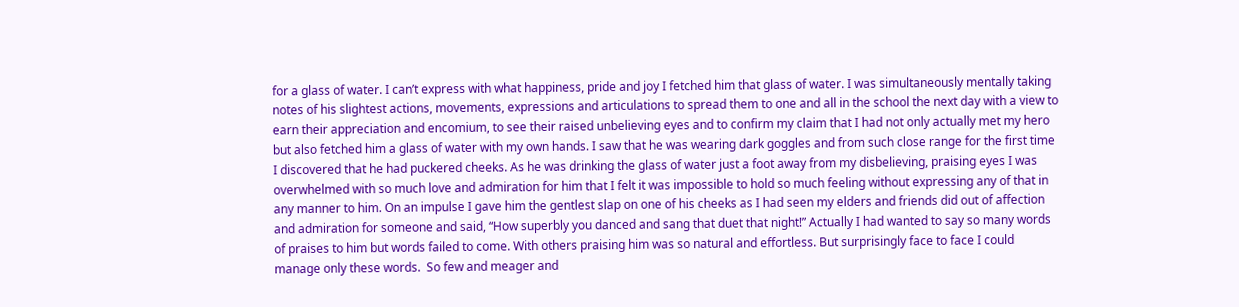for a glass of water. I can’t express with what happiness, pride and joy I fetched him that glass of water. I was simultaneously mentally taking notes of his slightest actions, movements, expressions and articulations to spread them to one and all in the school the next day with a view to earn their appreciation and encomium, to see their raised unbelieving eyes and to confirm my claim that I had not only actually met my hero but also fetched him a glass of water with my own hands. I saw that he was wearing dark goggles and from such close range for the first time I discovered that he had puckered cheeks. As he was drinking the glass of water just a foot away from my disbelieving, praising eyes I was overwhelmed with so much love and admiration for him that I felt it was impossible to hold so much feeling without expressing any of that in any manner to him. On an impulse I gave him the gentlest slap on one of his cheeks as I had seen my elders and friends did out of affection and admiration for someone and said, “How superbly you danced and sang that duet that night!” Actually I had wanted to say so many words of praises to him but words failed to come. With others praising him was so natural and effortless. But surprisingly face to face I could manage only these words.  So few and meager and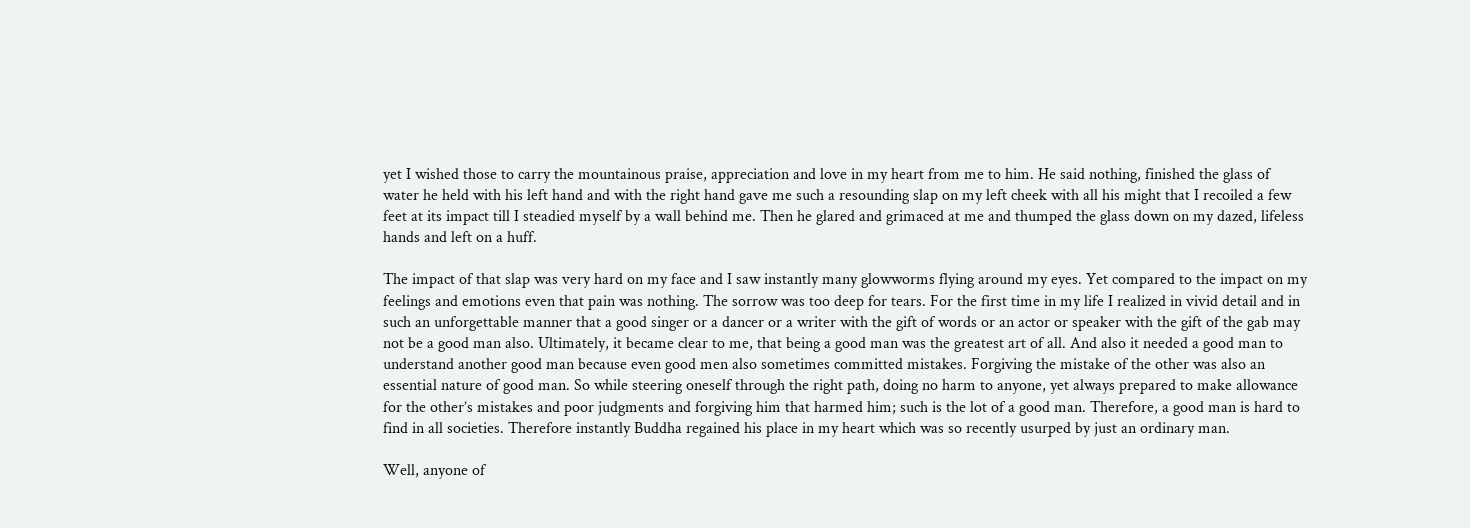yet I wished those to carry the mountainous praise, appreciation and love in my heart from me to him. He said nothing, finished the glass of water he held with his left hand and with the right hand gave me such a resounding slap on my left cheek with all his might that I recoiled a few feet at its impact till I steadied myself by a wall behind me. Then he glared and grimaced at me and thumped the glass down on my dazed, lifeless hands and left on a huff.

The impact of that slap was very hard on my face and I saw instantly many glowworms flying around my eyes. Yet compared to the impact on my feelings and emotions even that pain was nothing. The sorrow was too deep for tears. For the first time in my life I realized in vivid detail and in such an unforgettable manner that a good singer or a dancer or a writer with the gift of words or an actor or speaker with the gift of the gab may not be a good man also. Ultimately, it became clear to me, that being a good man was the greatest art of all. And also it needed a good man to understand another good man because even good men also sometimes committed mistakes. Forgiving the mistake of the other was also an essential nature of good man. So while steering oneself through the right path, doing no harm to anyone, yet always prepared to make allowance for the other’s mistakes and poor judgments and forgiving him that harmed him; such is the lot of a good man. Therefore, a good man is hard to find in all societies. Therefore instantly Buddha regained his place in my heart which was so recently usurped by just an ordinary man.

Well, anyone of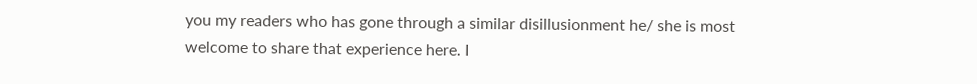you my readers who has gone through a similar disillusionment he/ she is most welcome to share that experience here. I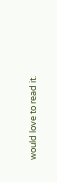would love to read it.